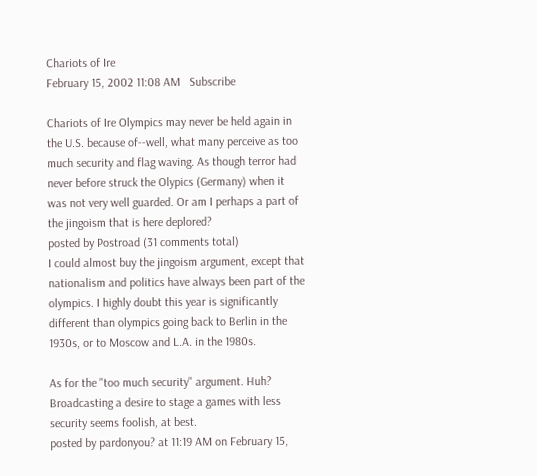Chariots of Ire
February 15, 2002 11:08 AM   Subscribe

Chariots of Ire Olympics may never be held again in the U.S. because of--well, what many perceive as too much security and flag waving. As though terror had never before struck the Olypics (Germany) when it was not very well guarded. Or am I perhaps a part of the jingoism that is here deplored?
posted by Postroad (31 comments total)
I could almost buy the jingoism argument, except that nationalism and politics have always been part of the olympics. I highly doubt this year is significantly different than olympics going back to Berlin in the 1930s, or to Moscow and L.A. in the 1980s.

As for the "too much security" argument. Huh? Broadcasting a desire to stage a games with less security seems foolish, at best.
posted by pardonyou? at 11:19 AM on February 15,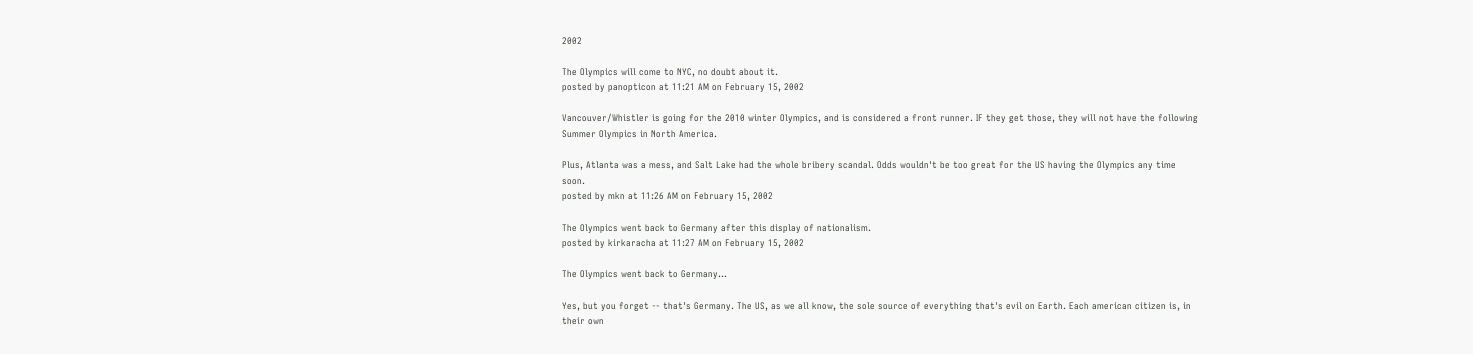2002

The Olympics will come to NYC, no doubt about it.
posted by panopticon at 11:21 AM on February 15, 2002

Vancouver/Whistler is going for the 2010 winter Olympics, and is considered a front runner. IF they get those, they will not have the following Summer Olympics in North America.

Plus, Atlanta was a mess, and Salt Lake had the whole bribery scandal. Odds wouldn't be too great for the US having the Olympics any time soon.
posted by mkn at 11:26 AM on February 15, 2002

The Olympics went back to Germany after this display of nationalism.
posted by kirkaracha at 11:27 AM on February 15, 2002

The Olympics went back to Germany...

Yes, but you forget -- that's Germany. The US, as we all know, the sole source of everything that's evil on Earth. Each american citizen is, in their own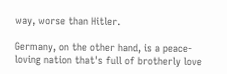way, worse than Hitler.

Germany, on the other hand, is a peace-loving nation that's full of brotherly love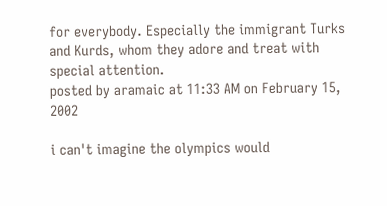for everybody. Especially the immigrant Turks and Kurds, whom they adore and treat with special attention.
posted by aramaic at 11:33 AM on February 15, 2002

i can't imagine the olympics would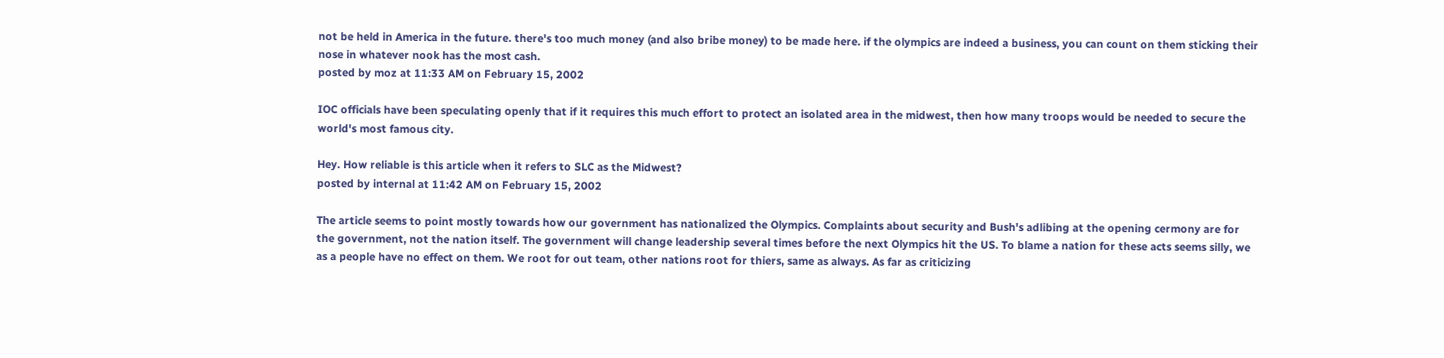not be held in America in the future. there's too much money (and also bribe money) to be made here. if the olympics are indeed a business, you can count on them sticking their nose in whatever nook has the most cash.
posted by moz at 11:33 AM on February 15, 2002

IOC officials have been speculating openly that if it requires this much effort to protect an isolated area in the midwest, then how many troops would be needed to secure the world's most famous city.

Hey. How reliable is this article when it refers to SLC as the Midwest?
posted by internal at 11:42 AM on February 15, 2002

The article seems to point mostly towards how our government has nationalized the Olympics. Complaints about security and Bush's adlibing at the opening cermony are for the government, not the nation itself. The government will change leadership several times before the next Olympics hit the US. To blame a nation for these acts seems silly, we as a people have no effect on them. We root for out team, other nations root for thiers, same as always. As far as criticizing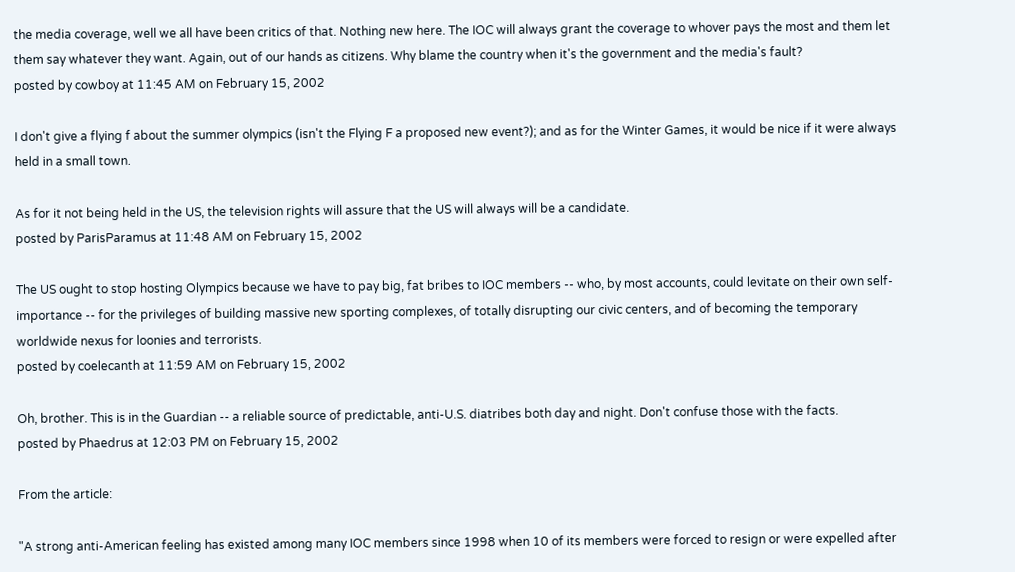the media coverage, well we all have been critics of that. Nothing new here. The IOC will always grant the coverage to whover pays the most and them let them say whatever they want. Again, out of our hands as citizens. Why blame the country when it's the government and the media's fault?
posted by cowboy at 11:45 AM on February 15, 2002

I don't give a flying f about the summer olympics (isn't the Flying F a proposed new event?); and as for the Winter Games, it would be nice if it were always held in a small town.

As for it not being held in the US, the television rights will assure that the US will always will be a candidate.
posted by ParisParamus at 11:48 AM on February 15, 2002

The US ought to stop hosting Olympics because we have to pay big, fat bribes to IOC members -- who, by most accounts, could levitate on their own self-importance -- for the privileges of building massive new sporting complexes, of totally disrupting our civic centers, and of becoming the temporary worldwide nexus for loonies and terrorists.
posted by coelecanth at 11:59 AM on February 15, 2002

Oh, brother. This is in the Guardian -- a reliable source of predictable, anti-U.S. diatribes both day and night. Don't confuse those with the facts.
posted by Phaedrus at 12:03 PM on February 15, 2002

From the article:

"A strong anti-American feeling has existed among many IOC members since 1998 when 10 of its members were forced to resign or were expelled after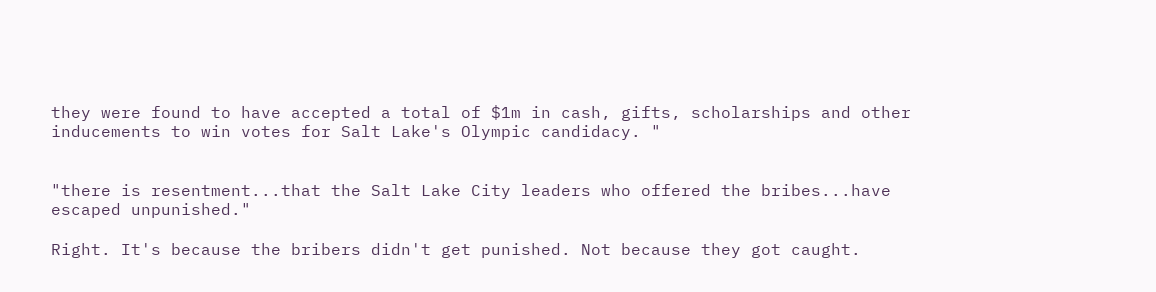they were found to have accepted a total of $1m in cash, gifts, scholarships and other inducements to win votes for Salt Lake's Olympic candidacy. "


"there is resentment...that the Salt Lake City leaders who offered the bribes...have escaped unpunished."

Right. It's because the bribers didn't get punished. Not because they got caught.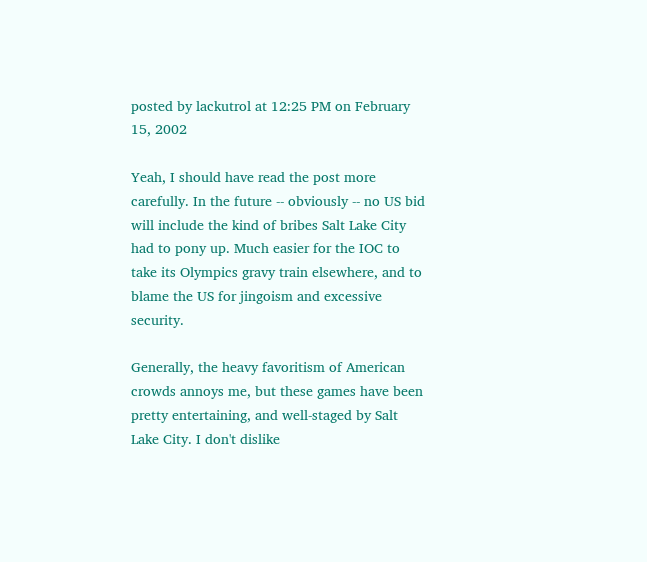posted by lackutrol at 12:25 PM on February 15, 2002

Yeah, I should have read the post more carefully. In the future -- obviously -- no US bid will include the kind of bribes Salt Lake City had to pony up. Much easier for the IOC to take its Olympics gravy train elsewhere, and to blame the US for jingoism and excessive security.

Generally, the heavy favoritism of American crowds annoys me, but these games have been pretty entertaining, and well-staged by Salt Lake City. I don't dislike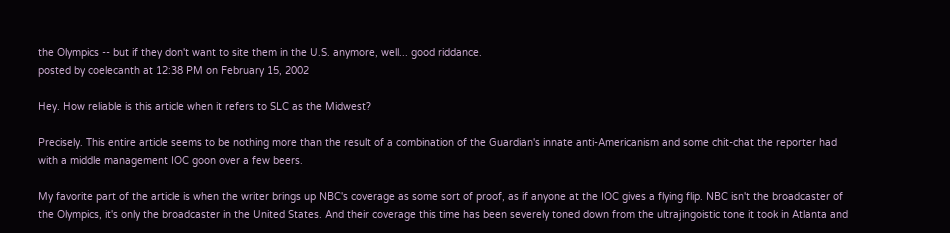the Olympics -- but if they don't want to site them in the U.S. anymore, well... good riddance.
posted by coelecanth at 12:38 PM on February 15, 2002

Hey. How reliable is this article when it refers to SLC as the Midwest?

Precisely. This entire article seems to be nothing more than the result of a combination of the Guardian's innate anti-Americanism and some chit-chat the reporter had with a middle management IOC goon over a few beers.

My favorite part of the article is when the writer brings up NBC's coverage as some sort of proof, as if anyone at the IOC gives a flying flip. NBC isn't the broadcaster of the Olympics, it's only the broadcaster in the United States. And their coverage this time has been severely toned down from the ultrajingoistic tone it took in Atlanta and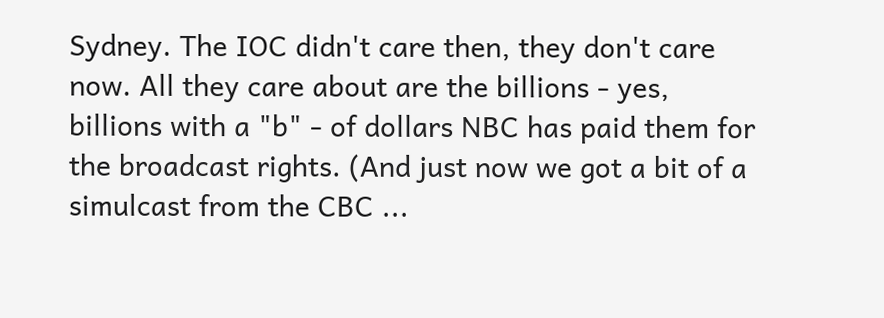Sydney. The IOC didn't care then, they don't care now. All they care about are the billions - yes, billions with a "b" - of dollars NBC has paid them for the broadcast rights. (And just now we got a bit of a simulcast from the CBC ...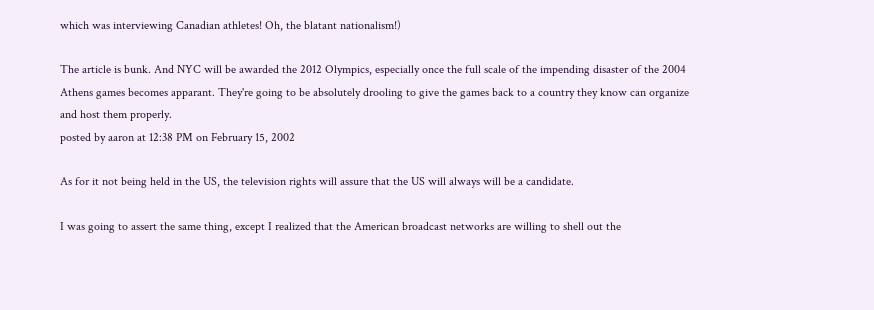which was interviewing Canadian athletes! Oh, the blatant nationalism!)

The article is bunk. And NYC will be awarded the 2012 Olympics, especially once the full scale of the impending disaster of the 2004 Athens games becomes apparant. They're going to be absolutely drooling to give the games back to a country they know can organize and host them properly.
posted by aaron at 12:38 PM on February 15, 2002

As for it not being held in the US, the television rights will assure that the US will always will be a candidate.

I was going to assert the same thing, except I realized that the American broadcast networks are willing to shell out the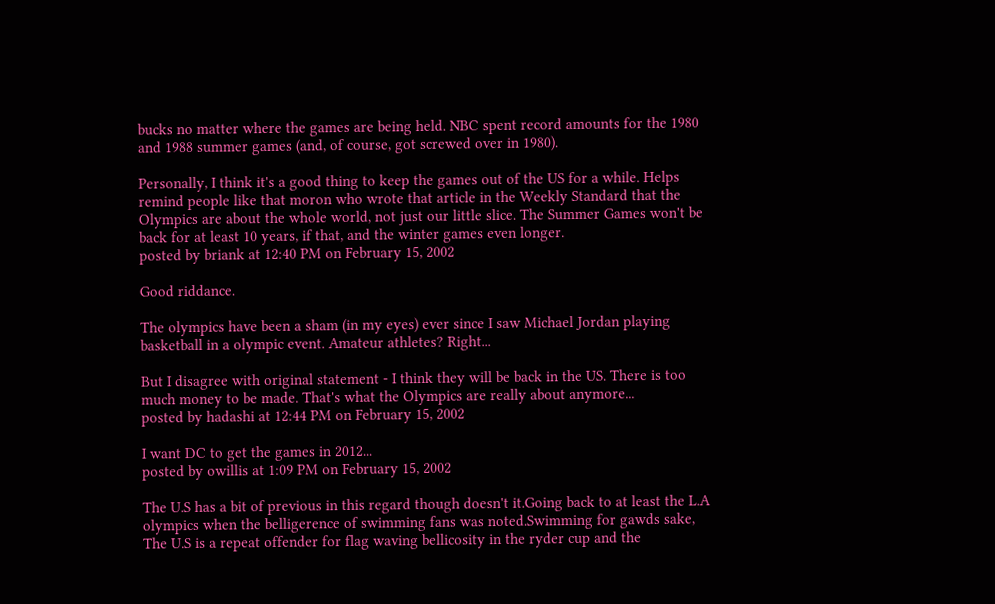bucks no matter where the games are being held. NBC spent record amounts for the 1980 and 1988 summer games (and, of course, got screwed over in 1980).

Personally, I think it's a good thing to keep the games out of the US for a while. Helps remind people like that moron who wrote that article in the Weekly Standard that the Olympics are about the whole world, not just our little slice. The Summer Games won't be back for at least 10 years, if that, and the winter games even longer.
posted by briank at 12:40 PM on February 15, 2002

Good riddance.

The olympics have been a sham (in my eyes) ever since I saw Michael Jordan playing basketball in a olympic event. Amateur athletes? Right...

But I disagree with original statement - I think they will be back in the US. There is too much money to be made. That's what the Olympics are really about anymore...
posted by hadashi at 12:44 PM on February 15, 2002

I want DC to get the games in 2012...
posted by owillis at 1:09 PM on February 15, 2002

The U.S has a bit of previous in this regard though doesn't it.Going back to at least the L.A olympics when the belligerence of swimming fans was noted.Swimming for gawds sake,
The U.S is a repeat offender for flag waving bellicosity in the ryder cup and the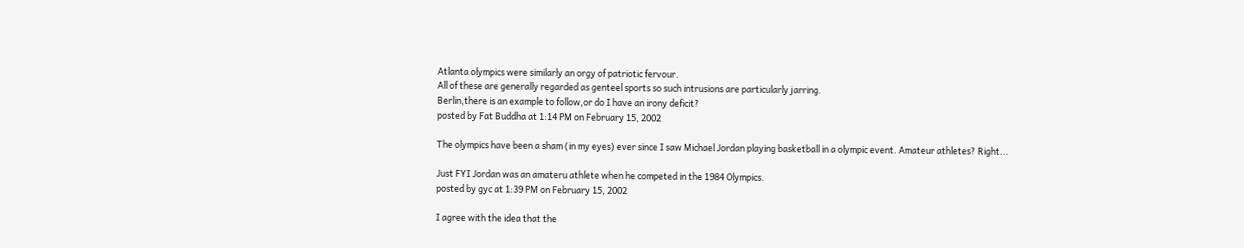Atlanta olympics were similarly an orgy of patriotic fervour.
All of these are generally regarded as genteel sports so such intrusions are particularly jarring.
Berlin,there is an example to follow,or do I have an irony deficit?
posted by Fat Buddha at 1:14 PM on February 15, 2002

The olympics have been a sham (in my eyes) ever since I saw Michael Jordan playing basketball in a olympic event. Amateur athletes? Right...

Just FYI Jordan was an amateru athlete when he competed in the 1984 Olympics.
posted by gyc at 1:39 PM on February 15, 2002

I agree with the idea that the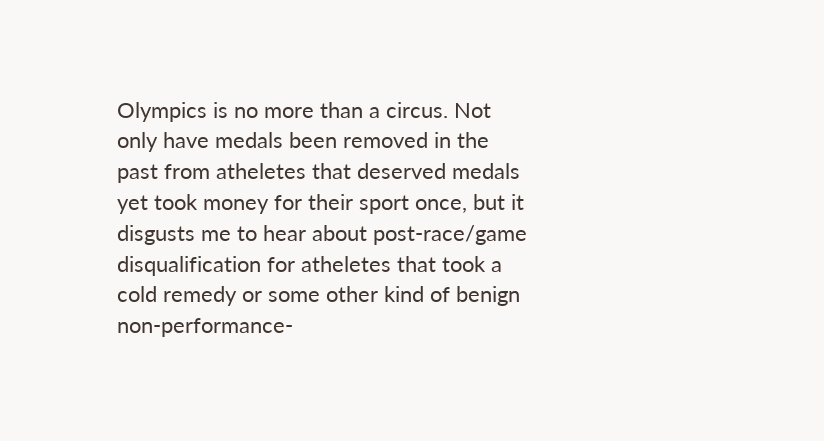Olympics is no more than a circus. Not only have medals been removed in the past from atheletes that deserved medals yet took money for their sport once, but it disgusts me to hear about post-race/game disqualification for atheletes that took a cold remedy or some other kind of benign non-performance-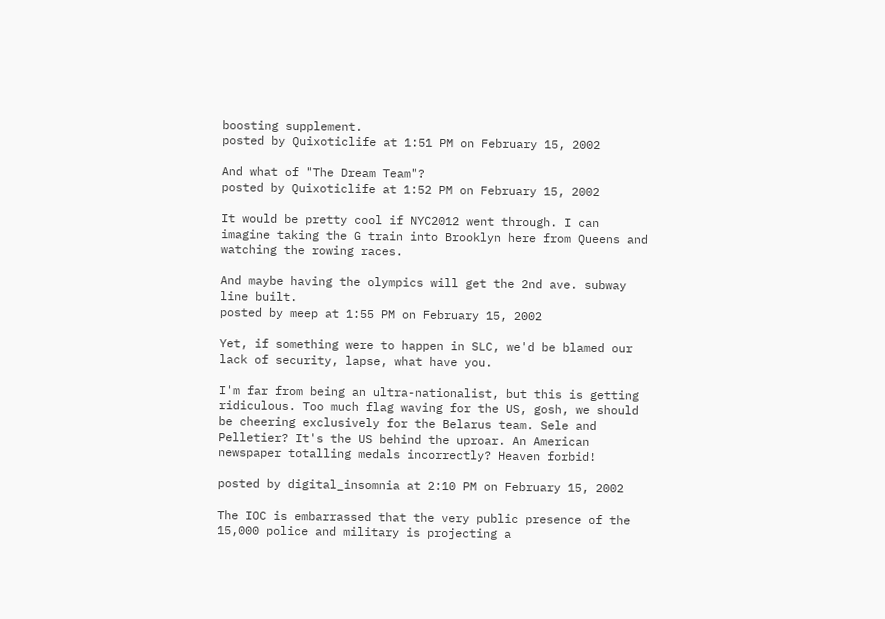boosting supplement.
posted by Quixoticlife at 1:51 PM on February 15, 2002

And what of "The Dream Team"?
posted by Quixoticlife at 1:52 PM on February 15, 2002

It would be pretty cool if NYC2012 went through. I can imagine taking the G train into Brooklyn here from Queens and watching the rowing races.

And maybe having the olympics will get the 2nd ave. subway line built.
posted by meep at 1:55 PM on February 15, 2002

Yet, if something were to happen in SLC, we'd be blamed our lack of security, lapse, what have you.

I'm far from being an ultra-nationalist, but this is getting ridiculous. Too much flag waving for the US, gosh, we should be cheering exclusively for the Belarus team. Sele and Pelletier? It's the US behind the uproar. An American newspaper totalling medals incorrectly? Heaven forbid!

posted by digital_insomnia at 2:10 PM on February 15, 2002

The IOC is embarrassed that the very public presence of the 15,000 police and military is projecting a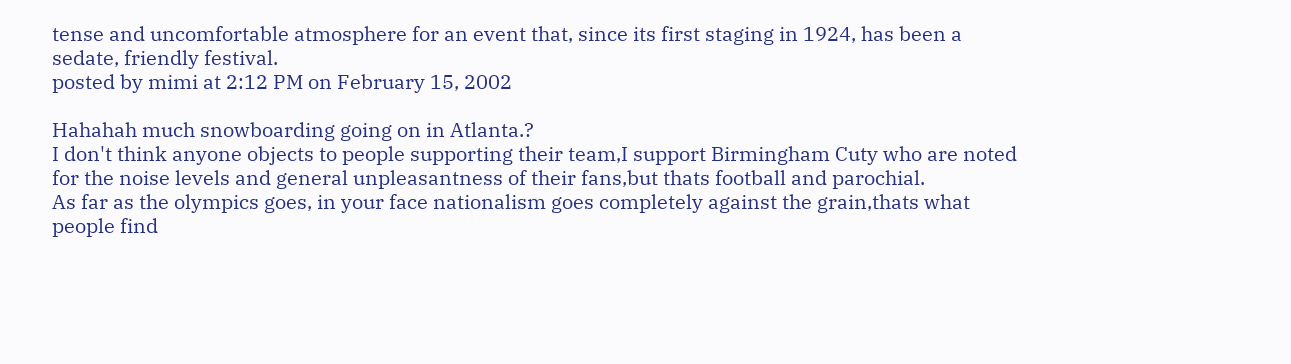tense and uncomfortable atmosphere for an event that, since its first staging in 1924, has been a sedate, friendly festival.
posted by mimi at 2:12 PM on February 15, 2002

Hahahah much snowboarding going on in Atlanta.?
I don't think anyone objects to people supporting their team,I support Birmingham Cuty who are noted for the noise levels and general unpleasantness of their fans,but thats football and parochial.
As far as the olympics goes, in your face nationalism goes completely against the grain,thats what people find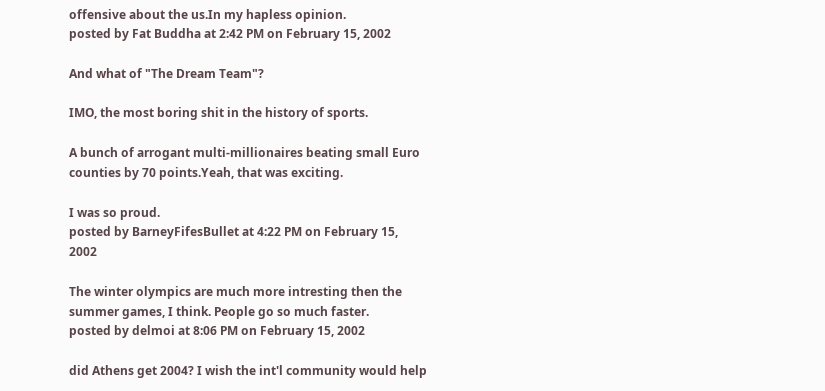offensive about the us.In my hapless opinion.
posted by Fat Buddha at 2:42 PM on February 15, 2002

And what of "The Dream Team"?

IMO, the most boring shit in the history of sports.

A bunch of arrogant multi-millionaires beating small Euro counties by 70 points.Yeah, that was exciting.

I was so proud.
posted by BarneyFifesBullet at 4:22 PM on February 15, 2002

The winter olympics are much more intresting then the summer games, I think. People go so much faster.
posted by delmoi at 8:06 PM on February 15, 2002

did Athens get 2004? I wish the int'l community would help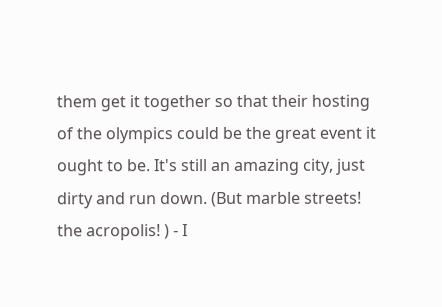them get it together so that their hosting of the olympics could be the great event it ought to be. It's still an amazing city, just dirty and run down. (But marble streets! the acropolis! ) - I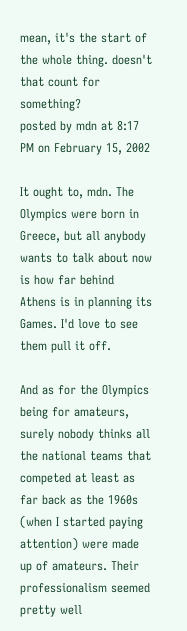mean, it's the start of the whole thing. doesn't that count for something?
posted by mdn at 8:17 PM on February 15, 2002

It ought to, mdn. The Olympics were born in Greece, but all anybody wants to talk about now is how far behind Athens is in planning its Games. I'd love to see them pull it off.

And as for the Olympics being for amateurs, surely nobody thinks all the national teams that competed at least as far back as the 1960s (when I started paying attention) were made up of amateurs. Their professionalism seemed pretty well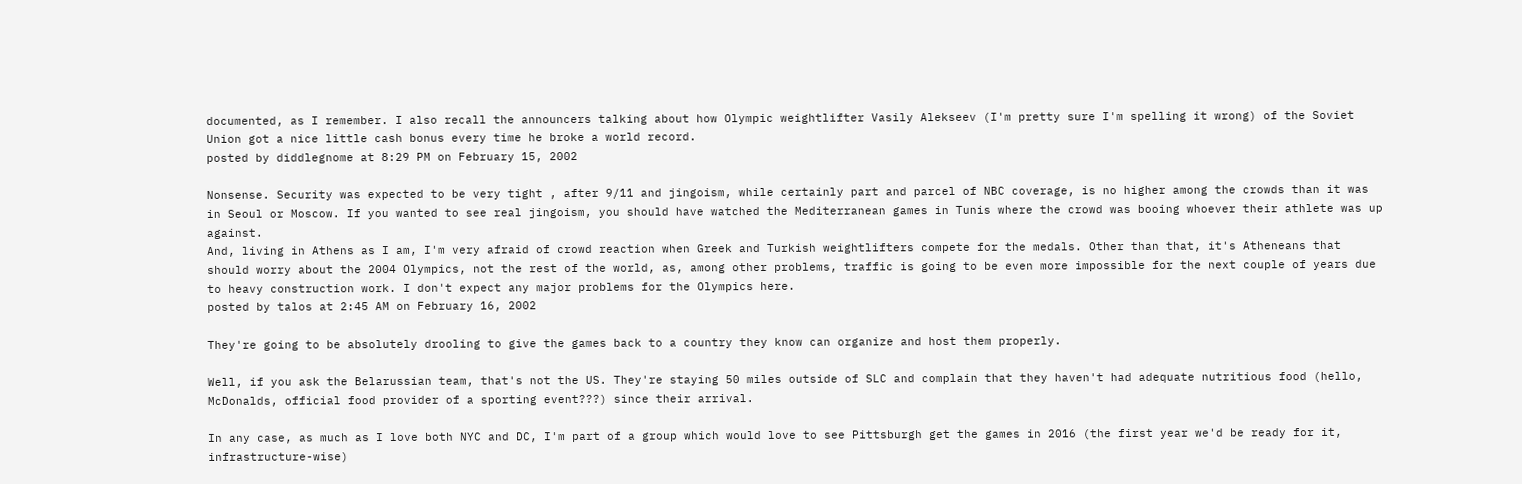documented, as I remember. I also recall the announcers talking about how Olympic weightlifter Vasily Alekseev (I'm pretty sure I'm spelling it wrong) of the Soviet Union got a nice little cash bonus every time he broke a world record.
posted by diddlegnome at 8:29 PM on February 15, 2002

Nonsense. Security was expected to be very tight , after 9/11 and jingoism, while certainly part and parcel of NBC coverage, is no higher among the crowds than it was in Seoul or Moscow. If you wanted to see real jingoism, you should have watched the Mediterranean games in Tunis where the crowd was booing whoever their athlete was up against.
And, living in Athens as I am, I'm very afraid of crowd reaction when Greek and Turkish weightlifters compete for the medals. Other than that, it's Atheneans that should worry about the 2004 Olympics, not the rest of the world, as, among other problems, traffic is going to be even more impossible for the next couple of years due to heavy construction work. I don't expect any major problems for the Olympics here.
posted by talos at 2:45 AM on February 16, 2002

They're going to be absolutely drooling to give the games back to a country they know can organize and host them properly.

Well, if you ask the Belarussian team, that's not the US. They're staying 50 miles outside of SLC and complain that they haven't had adequate nutritious food (hello, McDonalds, official food provider of a sporting event???) since their arrival.

In any case, as much as I love both NYC and DC, I'm part of a group which would love to see Pittsburgh get the games in 2016 (the first year we'd be ready for it, infrastructure-wise)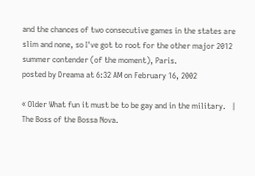and the chances of two consecutive games in the states are slim and none, so I've got to root for the other major 2012 summer contender (of the moment), Paris.
posted by Dreama at 6:32 AM on February 16, 2002

« Older What fun it must be to be gay and in the military.   |   The Boss of the Bossa Nova.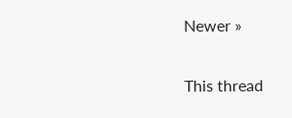Newer »

This thread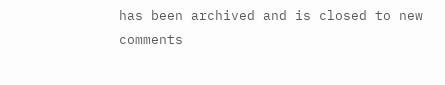has been archived and is closed to new comments